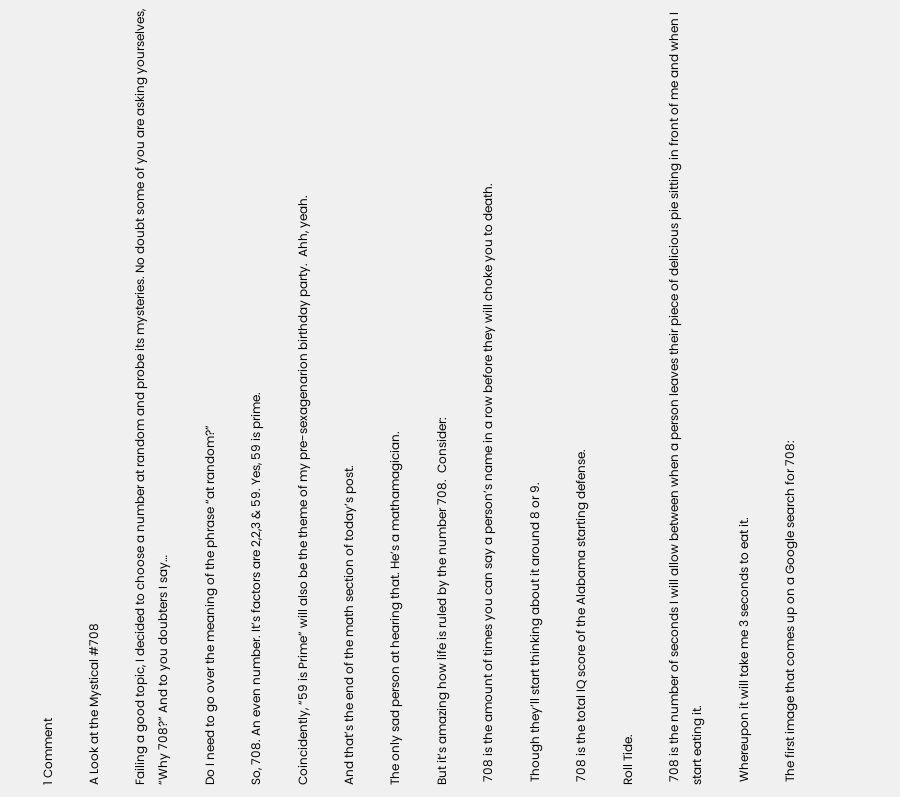1 Comment

A Look at the Mystical #708

Failing a good topic, I decided to choose a number at random and probe its mysteries. No doubt some of you are asking yourselves, “Why 708?” And to you doubters I say…

Do I need to go over the meaning of the phrase “at random?”

So, 708. An even number. It’s factors are 2,2,3 & 59. Yes, 59 is prime.

Coincidently, “59 is Prime” will also be the theme of my pre-sexagenarion birthday party.  Ahh, yeah.

And that’s the end of the math section of today’s post.

The only sad person at hearing that. He’s a mathamagician.

But it’s amazing how life is ruled by the number 708.  Consider:

 708 is the amount of times you can say a person’s name in a row before they will choke you to death.

 Though they’ll start thinking about it around 8 or 9.

 708 is the total IQ score of the Alabama starting defense.

Roll Tide.

 708 is the number of seconds I will allow between when a person leaves their piece of delicious pie sitting in front of me and when I start eating it.

 Whereupon it will take me 3 seconds to eat it.

 The first image that comes up on a Google search for 708: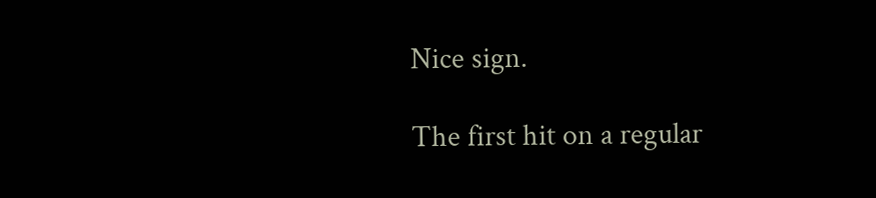Nice sign.

The first hit on a regular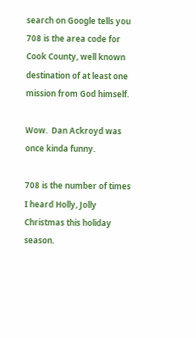search on Google tells you 708 is the area code for Cook County, well known destination of at least one mission from God himself.

Wow.  Dan Ackroyd was once kinda funny.

708 is the number of times I heard Holly, Jolly Christmas this holiday season.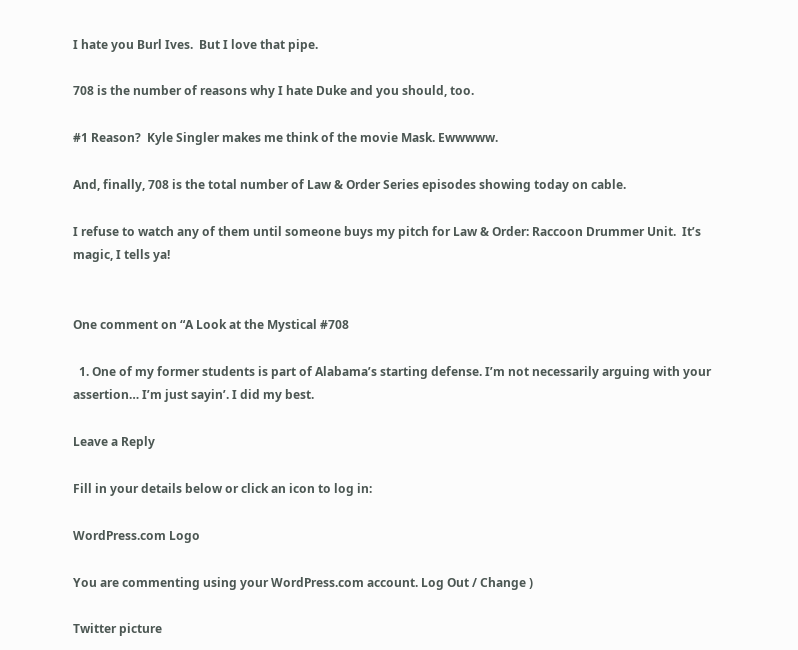I hate you Burl Ives.  But I love that pipe.

708 is the number of reasons why I hate Duke and you should, too.

#1 Reason?  Kyle Singler makes me think of the movie Mask. Ewwwww.

And, finally, 708 is the total number of Law & Order Series episodes showing today on cable.

I refuse to watch any of them until someone buys my pitch for Law & Order: Raccoon Drummer Unit.  It’s magic, I tells ya!


One comment on “A Look at the Mystical #708

  1. One of my former students is part of Alabama’s starting defense. I’m not necessarily arguing with your assertion… I’m just sayin’. I did my best.

Leave a Reply

Fill in your details below or click an icon to log in:

WordPress.com Logo

You are commenting using your WordPress.com account. Log Out / Change )

Twitter picture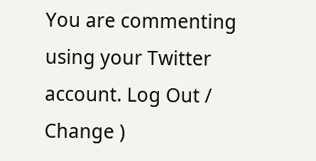You are commenting using your Twitter account. Log Out / Change )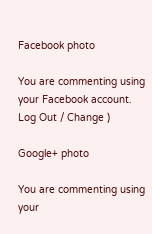Facebook photo

You are commenting using your Facebook account. Log Out / Change )

Google+ photo

You are commenting using your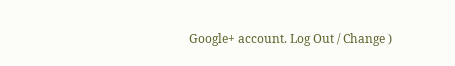Google+ account. Log Out / Change )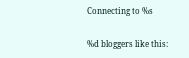Connecting to %s

%d bloggers like this: